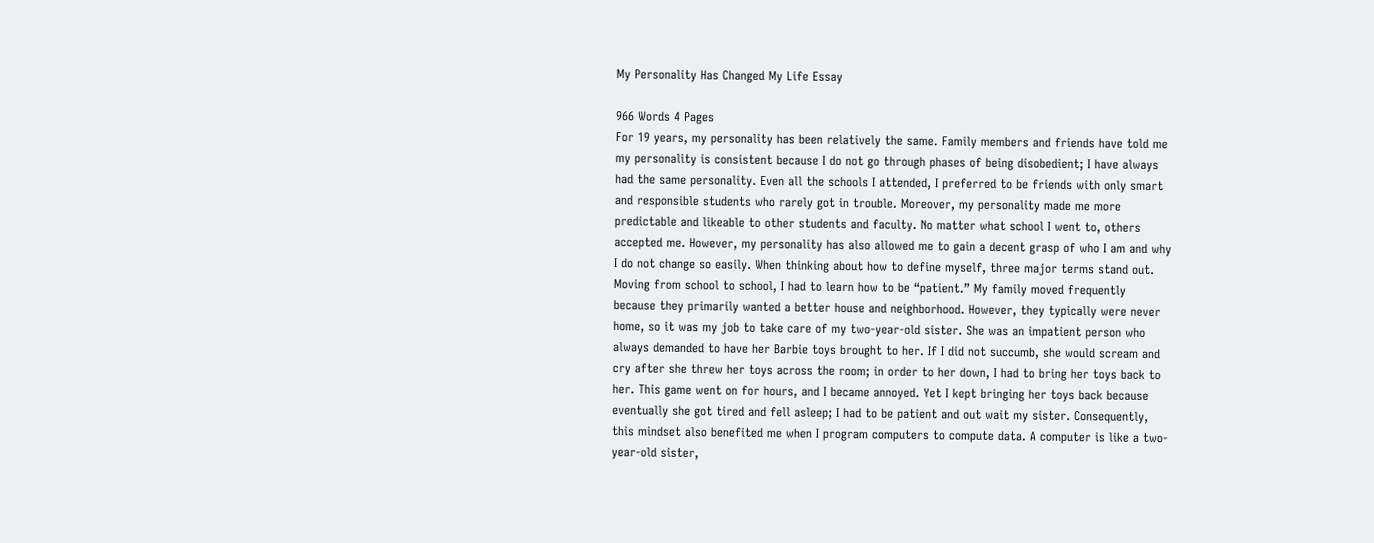My Personality Has Changed My Life Essay

966 Words 4 Pages
For 19 years, my personality has been relatively the same. Family members and friends have told me my personality is consistent because I do not go through phases of being disobedient; I have always had the same personality. Even all the schools I attended, I preferred to be friends with only smart and responsible students who rarely got in trouble. Moreover, my personality made me more predictable and likeable to other students and faculty. No matter what school I went to, others accepted me. However, my personality has also allowed me to gain a decent grasp of who I am and why I do not change so easily. When thinking about how to define myself, three major terms stand out. Moving from school to school, I had to learn how to be “patient.” My family moved frequently because they primarily wanted a better house and neighborhood. However, they typically were never home, so it was my job to take care of my two-year-old sister. She was an impatient person who always demanded to have her Barbie toys brought to her. If I did not succumb, she would scream and cry after she threw her toys across the room; in order to her down, I had to bring her toys back to her. This game went on for hours, and I became annoyed. Yet I kept bringing her toys back because eventually she got tired and fell asleep; I had to be patient and out wait my sister. Consequently, this mindset also benefited me when I program computers to compute data. A computer is like a two-year-old sister,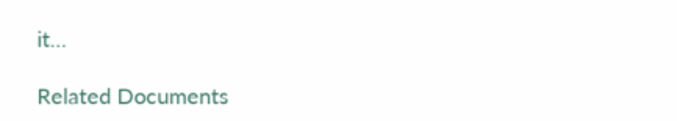it…

Related Documents